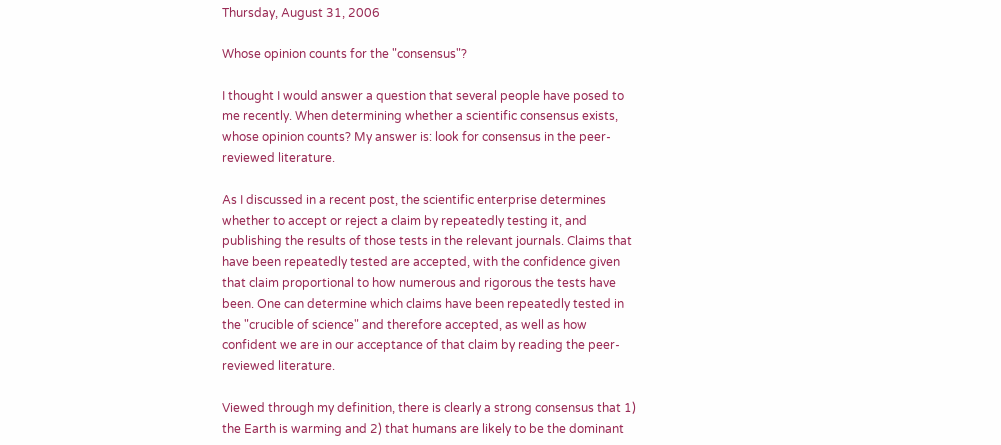Thursday, August 31, 2006

Whose opinion counts for the "consensus"?

I thought I would answer a question that several people have posed to me recently. When determining whether a scientific consensus exists, whose opinion counts? My answer is: look for consensus in the peer-reviewed literature.

As I discussed in a recent post, the scientific enterprise determines whether to accept or reject a claim by repeatedly testing it, and publishing the results of those tests in the relevant journals. Claims that have been repeatedly tested are accepted, with the confidence given that claim proportional to how numerous and rigorous the tests have been. One can determine which claims have been repeatedly tested in the "crucible of science" and therefore accepted, as well as how confident we are in our acceptance of that claim by reading the peer-reviewed literature.

Viewed through my definition, there is clearly a strong consensus that 1) the Earth is warming and 2) that humans are likely to be the dominant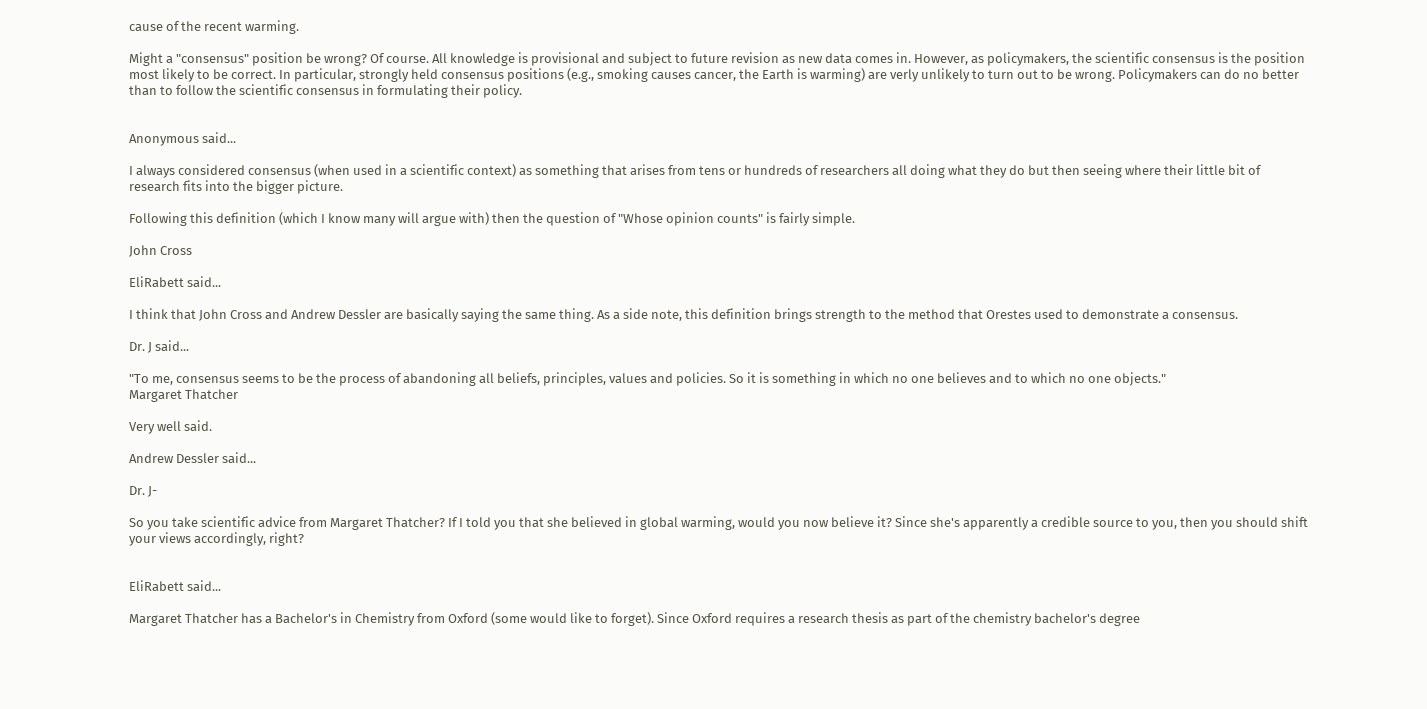cause of the recent warming.

Might a "consensus" position be wrong? Of course. All knowledge is provisional and subject to future revision as new data comes in. However, as policymakers, the scientific consensus is the position most likely to be correct. In particular, strongly held consensus positions (e.g., smoking causes cancer, the Earth is warming) are verly unlikely to turn out to be wrong. Policymakers can do no better than to follow the scientific consensus in formulating their policy.


Anonymous said...

I always considered consensus (when used in a scientific context) as something that arises from tens or hundreds of researchers all doing what they do but then seeing where their little bit of research fits into the bigger picture.

Following this definition (which I know many will argue with) then the question of "Whose opinion counts" is fairly simple.

John Cross

EliRabett said...

I think that John Cross and Andrew Dessler are basically saying the same thing. As a side note, this definition brings strength to the method that Orestes used to demonstrate a consensus.

Dr. J said...

"To me, consensus seems to be the process of abandoning all beliefs, principles, values and policies. So it is something in which no one believes and to which no one objects."
Margaret Thatcher

Very well said.

Andrew Dessler said...

Dr. J-

So you take scientific advice from Margaret Thatcher? If I told you that she believed in global warming, would you now believe it? Since she's apparently a credible source to you, then you should shift your views accordingly, right?


EliRabett said...

Margaret Thatcher has a Bachelor's in Chemistry from Oxford (some would like to forget). Since Oxford requires a research thesis as part of the chemistry bachelor's degree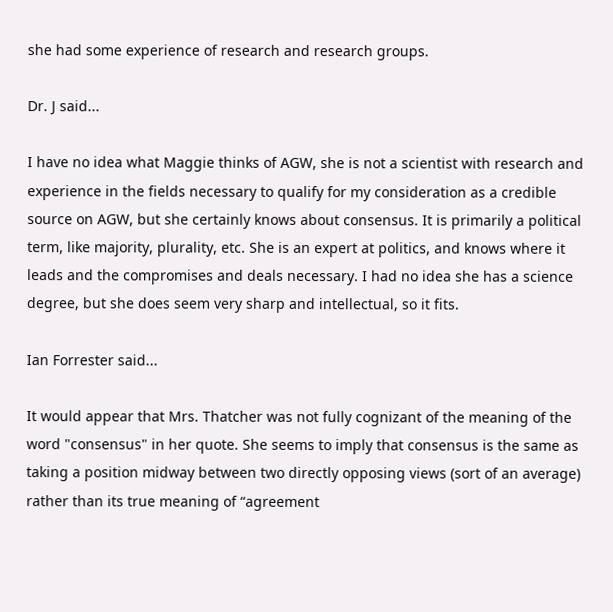she had some experience of research and research groups.

Dr. J said...

I have no idea what Maggie thinks of AGW, she is not a scientist with research and experience in the fields necessary to qualify for my consideration as a credible source on AGW, but she certainly knows about consensus. It is primarily a political term, like majority, plurality, etc. She is an expert at politics, and knows where it leads and the compromises and deals necessary. I had no idea she has a science degree, but she does seem very sharp and intellectual, so it fits.

Ian Forrester said...

It would appear that Mrs. Thatcher was not fully cognizant of the meaning of the word "consensus" in her quote. She seems to imply that consensus is the same as taking a position midway between two directly opposing views (sort of an average) rather than its true meaning of “agreement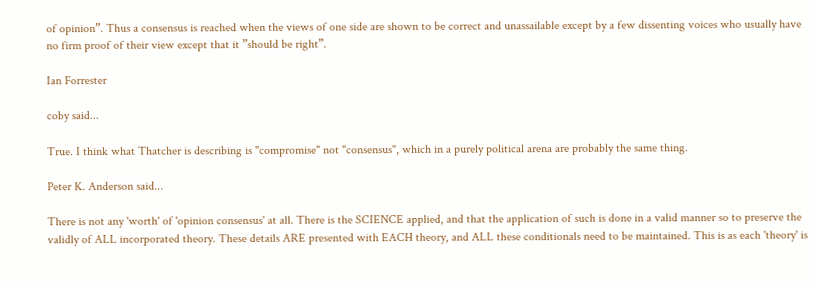of opinion”. Thus a consensus is reached when the views of one side are shown to be correct and unassailable except by a few dissenting voices who usually have no firm proof of their view except that it ”should be right”.

Ian Forrester

coby said...

True. I think what Thatcher is describing is "compromise" not "consensus", which in a purely political arena are probably the same thing.

Peter K. Anderson said...

There is not any 'worth' of 'opinion consensus' at all. There is the SCIENCE applied, and that the application of such is done in a valid manner so to preserve the validly of ALL incorporated theory. These details ARE presented with EACH theory, and ALL these conditionals need to be maintained. This is as each 'theory' is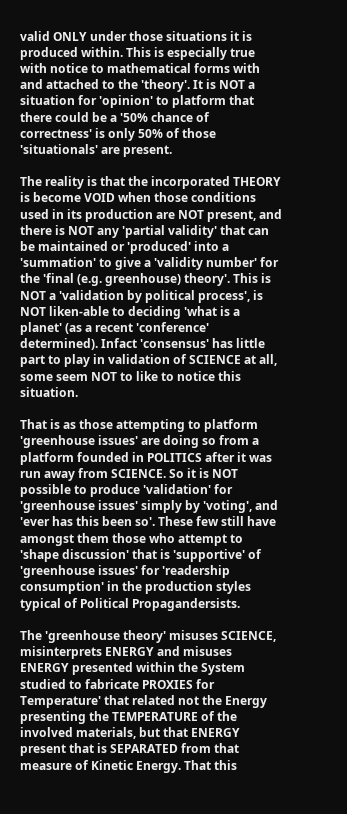valid ONLY under those situations it is produced within. This is especially true with notice to mathematical forms with and attached to the 'theory'. It is NOT a situation for 'opinion' to platform that there could be a '50% chance of correctness' is only 50% of those 'situationals' are present.

The reality is that the incorporated THEORY is become VOID when those conditions used in its production are NOT present, and there is NOT any 'partial validity' that can be maintained or 'produced' into a 'summation' to give a 'validity number' for the 'final (e.g. greenhouse) theory'. This is NOT a 'validation by political process', is NOT liken-able to deciding 'what is a planet' (as a recent 'conference' determined). Infact 'consensus' has little part to play in validation of SCIENCE at all, some seem NOT to like to notice this situation.

That is as those attempting to platform 'greenhouse issues' are doing so from a platform founded in POLITICS after it was run away from SCIENCE. So it is NOT possible to produce 'validation' for 'greenhouse issues' simply by 'voting', and 'ever has this been so'. These few still have amongst them those who attempt to 'shape discussion' that is 'supportive' of 'greenhouse issues' for 'readership consumption' in the production styles typical of Political Propagandersists.

The 'greenhouse theory' misuses SCIENCE, misinterprets ENERGY and misuses ENERGY presented within the System studied to fabricate PROXIES for Temperature' that related not the Energy presenting the TEMPERATURE of the involved materials, but that ENERGY present that is SEPARATED from that measure of Kinetic Energy. That this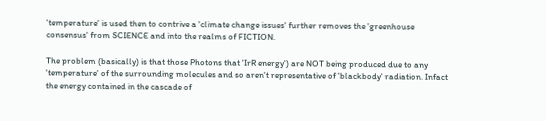'temperature' is used then to contrive a 'climate change issues' further removes the 'greenhouse consensus' from SCIENCE and into the realms of FICTION.

The problem (basically) is that those Photons that 'IrR energy') are NOT being produced due to any 'temperature' of the surrounding molecules and so aren't representative of 'blackbody' radiation. Infact the energy contained in the cascade of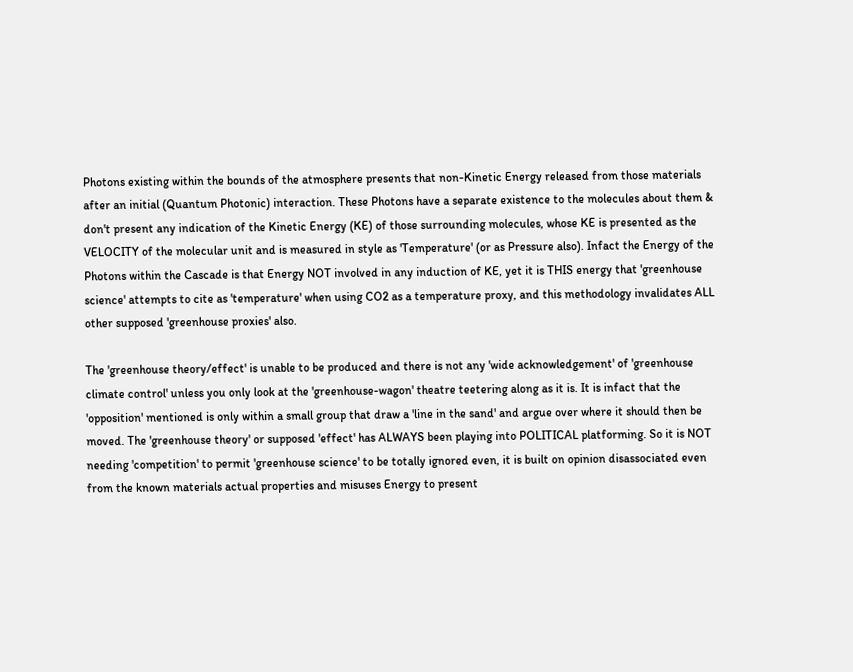Photons existing within the bounds of the atmosphere presents that non-Kinetic Energy released from those materials after an initial (Quantum Photonic) interaction. These Photons have a separate existence to the molecules about them & don't present any indication of the Kinetic Energy (KE) of those surrounding molecules, whose KE is presented as the VELOCITY of the molecular unit and is measured in style as 'Temperature' (or as Pressure also). Infact the Energy of the Photons within the Cascade is that Energy NOT involved in any induction of KE, yet it is THIS energy that 'greenhouse science' attempts to cite as 'temperature' when using CO2 as a temperature proxy, and this methodology invalidates ALL other supposed 'greenhouse proxies' also.

The 'greenhouse theory/effect' is unable to be produced and there is not any 'wide acknowledgement' of 'greenhouse climate control' unless you only look at the 'greenhouse-wagon' theatre teetering along as it is. It is infact that the 'opposition' mentioned is only within a small group that draw a 'line in the sand' and argue over where it should then be moved. The 'greenhouse theory' or supposed 'effect' has ALWAYS been playing into POLITICAL platforming. So it is NOT needing 'competition' to permit 'greenhouse science' to be totally ignored even, it is built on opinion disassociated even from the known materials actual properties and misuses Energy to present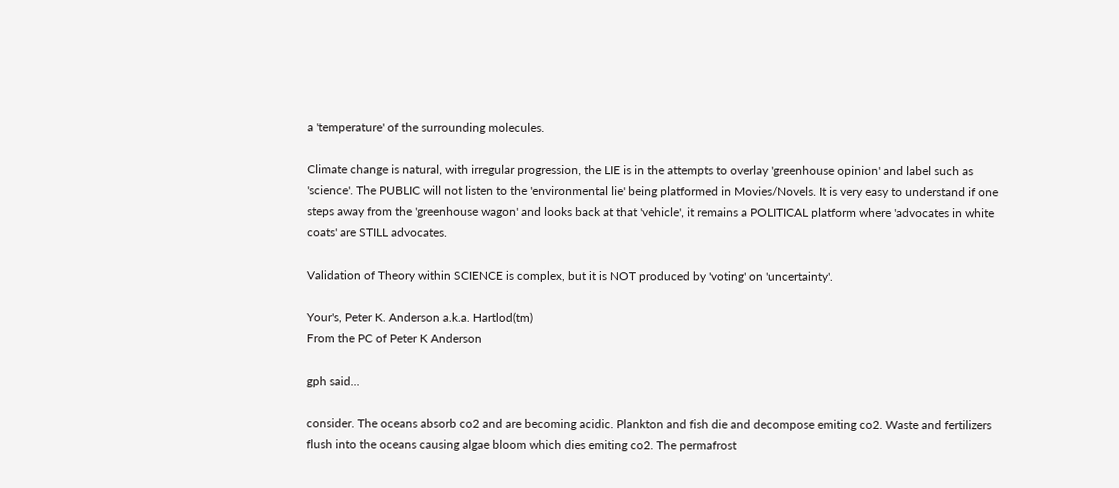a 'temperature' of the surrounding molecules.

Climate change is natural, with irregular progression, the LIE is in the attempts to overlay 'greenhouse opinion' and label such as 'science'. The PUBLIC will not listen to the 'environmental lie' being platformed in Movies/Novels. It is very easy to understand if one steps away from the 'greenhouse wagon' and looks back at that 'vehicle', it remains a POLITICAL platform where 'advocates in white coats' are STILL advocates.

Validation of Theory within SCIENCE is complex, but it is NOT produced by 'voting' on 'uncertainty'.

Your's, Peter K. Anderson a.k.a. Hartlod(tm)
From the PC of Peter K Anderson

gph said...

consider. The oceans absorb co2 and are becoming acidic. Plankton and fish die and decompose emiting co2. Waste and fertilizers flush into the oceans causing algae bloom which dies emiting co2. The permafrost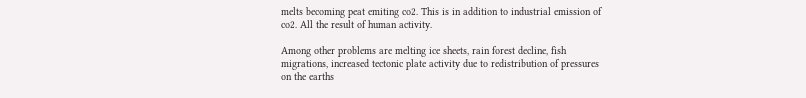melts becoming peat emiting co2. This is in addition to industrial emission of co2. All the result of human activity.

Among other problems are melting ice sheets, rain forest decline, fish migrations, increased tectonic plate activity due to redistribution of pressures on the earths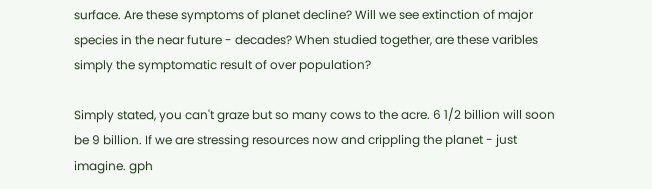surface. Are these symptoms of planet decline? Will we see extinction of major species in the near future - decades? When studied together, are these varibles simply the symptomatic result of over population?

Simply stated, you can't graze but so many cows to the acre. 6 1/2 billion will soon be 9 billion. If we are stressing resources now and crippling the planet - just imagine. gph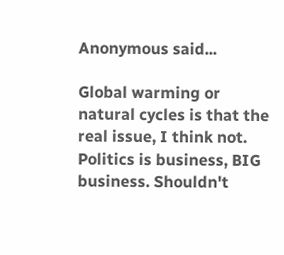Anonymous said...

Global warming or natural cycles is that the real issue, I think not. Politics is business, BIG business. Shouldn't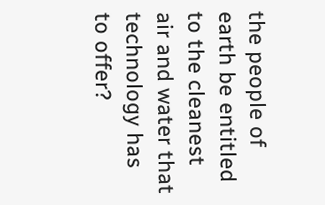the people of earth be entitled to the cleanest air and water that technology has to offer?